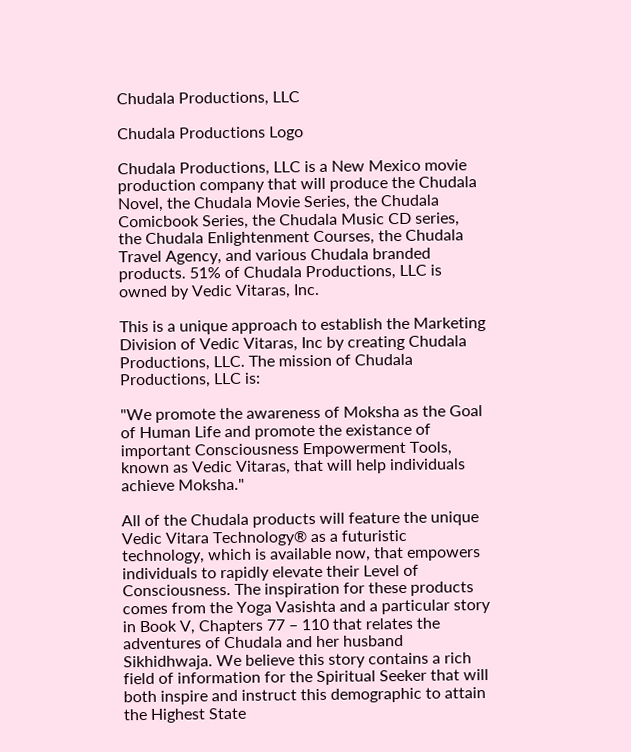Chudala Productions, LLC

Chudala Productions Logo

Chudala Productions, LLC is a New Mexico movie production company that will produce the Chudala Novel, the Chudala Movie Series, the Chudala Comicbook Series, the Chudala Music CD series, the Chudala Enlightenment Courses, the Chudala Travel Agency, and various Chudala branded products. 51% of Chudala Productions, LLC is owned by Vedic Vitaras, Inc.

This is a unique approach to establish the Marketing Division of Vedic Vitaras, Inc by creating Chudala Productions, LLC. The mission of Chudala Productions, LLC is:

"We promote the awareness of Moksha as the Goal of Human Life and promote the existance of important Consciousness Empowerment Tools, known as Vedic Vitaras, that will help individuals achieve Moksha."

All of the Chudala products will feature the unique Vedic Vitara Technology® as a futuristic technology, which is available now, that empowers individuals to rapidly elevate their Level of Consciousness. The inspiration for these products comes from the Yoga Vasishta and a particular story in Book V, Chapters 77 – 110 that relates the adventures of Chudala and her husband Sikhidhwaja. We believe this story contains a rich field of information for the Spiritual Seeker that will both inspire and instruct this demographic to attain the Highest State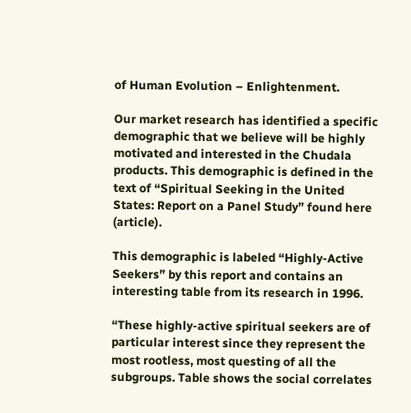of Human Evolution – Enlightenment.

Our market research has identified a specific demographic that we believe will be highly motivated and interested in the Chudala products. This demographic is defined in the text of “Spiritual Seeking in the United States: Report on a Panel Study” found here (article).

This demographic is labeled “Highly-Active Seekers” by this report and contains an interesting table from its research in 1996.

“These highly-active spiritual seekers are of particular interest since they represent the most rootless, most questing of all the subgroups. Table shows the social correlates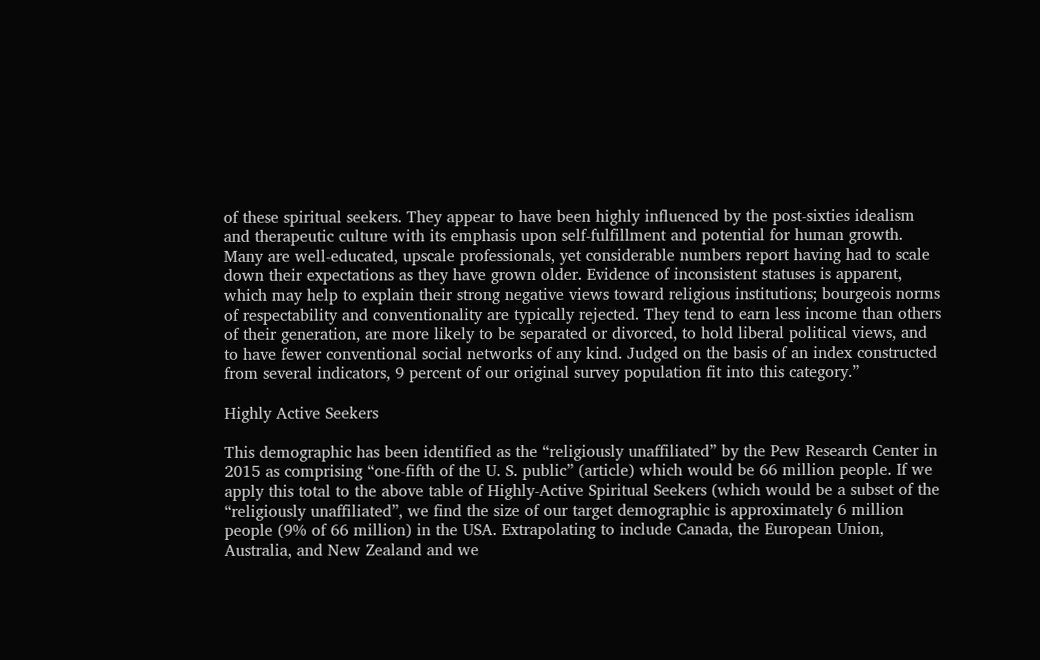of these spiritual seekers. They appear to have been highly influenced by the post-sixties idealism and therapeutic culture with its emphasis upon self-fulfillment and potential for human growth. Many are well-educated, upscale professionals, yet considerable numbers report having had to scale down their expectations as they have grown older. Evidence of inconsistent statuses is apparent, which may help to explain their strong negative views toward religious institutions; bourgeois norms of respectability and conventionality are typically rejected. They tend to earn less income than others of their generation, are more likely to be separated or divorced, to hold liberal political views, and to have fewer conventional social networks of any kind. Judged on the basis of an index constructed from several indicators, 9 percent of our original survey population fit into this category.”

Highly Active Seekers

This demographic has been identified as the “religiously unaffiliated” by the Pew Research Center in 2015 as comprising “one-fifth of the U. S. public” (article) which would be 66 million people. If we apply this total to the above table of Highly-Active Spiritual Seekers (which would be a subset of the “religiously unaffiliated”, we find the size of our target demographic is approximately 6 million people (9% of 66 million) in the USA. Extrapolating to include Canada, the European Union, Australia, and New Zealand and we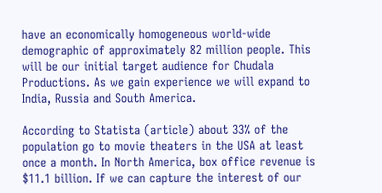have an economically homogeneous world-wide demographic of approximately 82 million people. This will be our initial target audience for Chudala Productions. As we gain experience we will expand to India, Russia and South America.

According to Statista (article) about 33% of the population go to movie theaters in the USA at least once a month. In North America, box office revenue is $11.1 billion. If we can capture the interest of our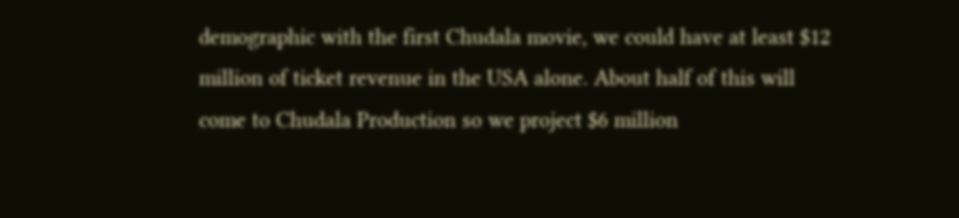demographic with the first Chudala movie, we could have at least $12 million of ticket revenue in the USA alone. About half of this will come to Chudala Production so we project $6 million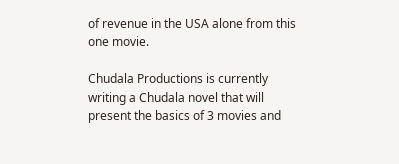of revenue in the USA alone from this one movie.

Chudala Productions is currently writing a Chudala novel that will present the basics of 3 movies and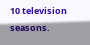10 television seasons.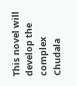This novel will develop the complex Chudala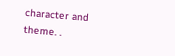character and theme. .